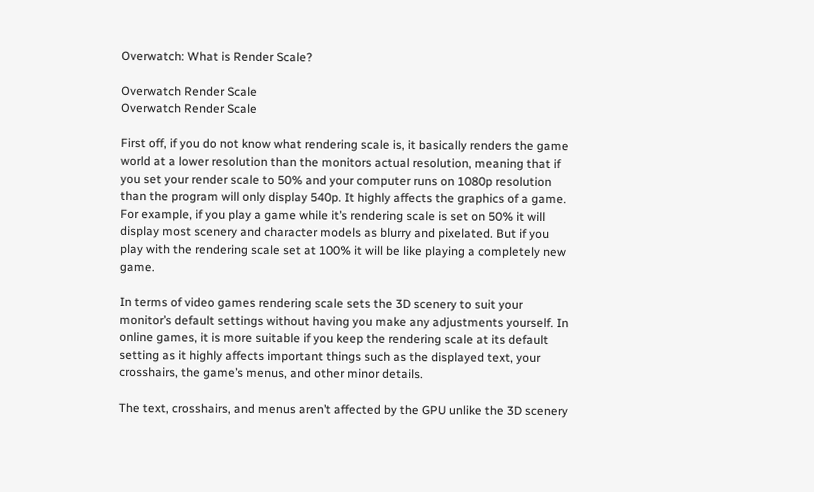Overwatch: What is Render Scale?

Overwatch Render Scale
Overwatch Render Scale

First off, if you do not know what rendering scale is, it basically renders the game world at a lower resolution than the monitors actual resolution, meaning that if you set your render scale to 50% and your computer runs on 1080p resolution than the program will only display 540p. It highly affects the graphics of a game. For example, if you play a game while it’s rendering scale is set on 50% it will display most scenery and character models as blurry and pixelated. But if you play with the rendering scale set at 100% it will be like playing a completely new game.

In terms of video games rendering scale sets the 3D scenery to suit your monitor’s default settings without having you make any adjustments yourself. In online games, it is more suitable if you keep the rendering scale at its default setting as it highly affects important things such as the displayed text, your crosshairs, the game’s menus, and other minor details.

The text, crosshairs, and menus aren’t affected by the GPU unlike the 3D scenery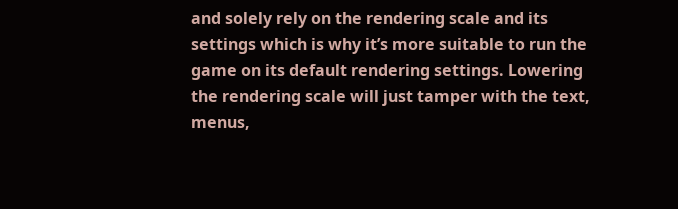and solely rely on the rendering scale and its settings which is why it’s more suitable to run the game on its default rendering settings. Lowering the rendering scale will just tamper with the text, menus,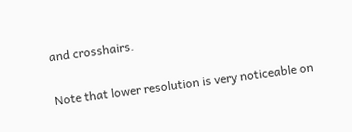and crosshairs.

Note that lower resolution is very noticeable on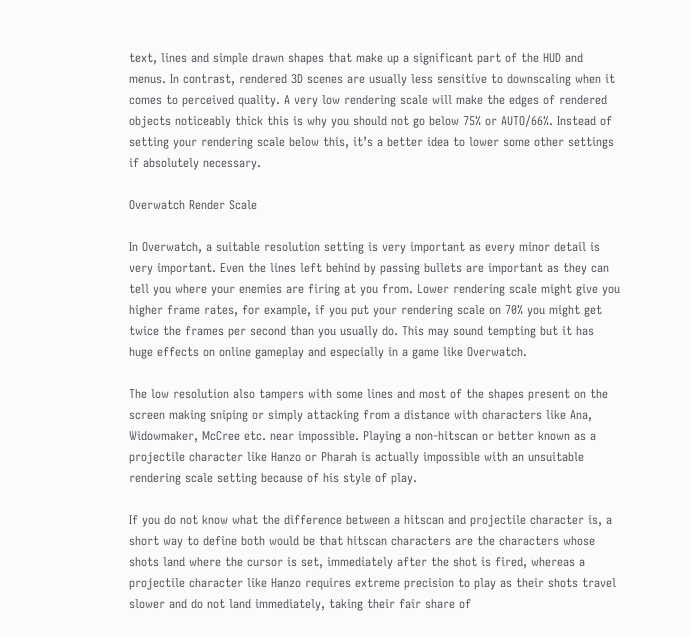text, lines and simple drawn shapes that make up a significant part of the HUD and menus. In contrast, rendered 3D scenes are usually less sensitive to downscaling when it comes to perceived quality. A very low rendering scale will make the edges of rendered objects noticeably thick this is why you should not go below 75% or AUTO/66%. Instead of setting your rendering scale below this, it’s a better idea to lower some other settings if absolutely necessary.

Overwatch Render Scale

In Overwatch, a suitable resolution setting is very important as every minor detail is very important. Even the lines left behind by passing bullets are important as they can tell you where your enemies are firing at you from. Lower rendering scale might give you higher frame rates, for example, if you put your rendering scale on 70% you might get twice the frames per second than you usually do. This may sound tempting but it has huge effects on online gameplay and especially in a game like Overwatch.

The low resolution also tampers with some lines and most of the shapes present on the screen making sniping or simply attacking from a distance with characters like Ana, Widowmaker, McCree etc. near impossible. Playing a non-hitscan or better known as a projectile character like Hanzo or Pharah is actually impossible with an unsuitable rendering scale setting because of his style of play.

If you do not know what the difference between a hitscan and projectile character is, a short way to define both would be that hitscan characters are the characters whose shots land where the cursor is set, immediately after the shot is fired, whereas a projectile character like Hanzo requires extreme precision to play as their shots travel slower and do not land immediately, taking their fair share of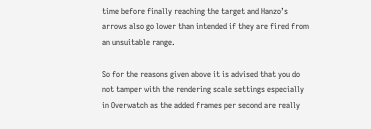time before finally reaching the target and Hanzo’s arrows also go lower than intended if they are fired from an unsuitable range.

So for the reasons given above it is advised that you do not tamper with the rendering scale settings especially in Overwatch as the added frames per second are really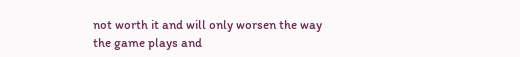not worth it and will only worsen the way the game plays and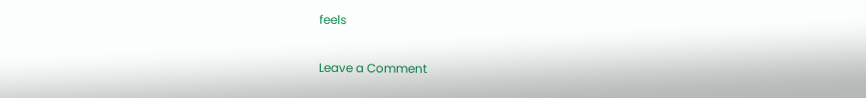feels

Leave a Comment